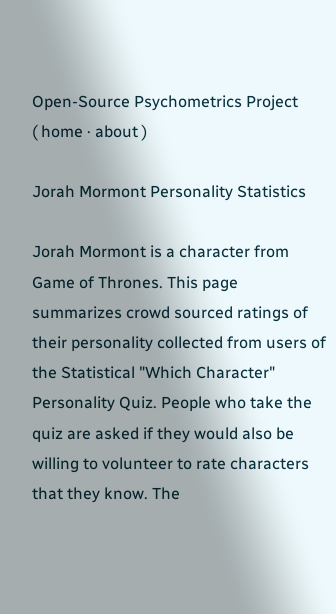Open-Source Psychometrics Project
( home · about )

Jorah Mormont Personality Statistics

Jorah Mormont is a character from Game of Thrones. This page summarizes crowd sourced ratings of their personality collected from users of the Statistical "Which Character" Personality Quiz. People who take the quiz are asked if they would also be willing to volunteer to rate characters that they know. The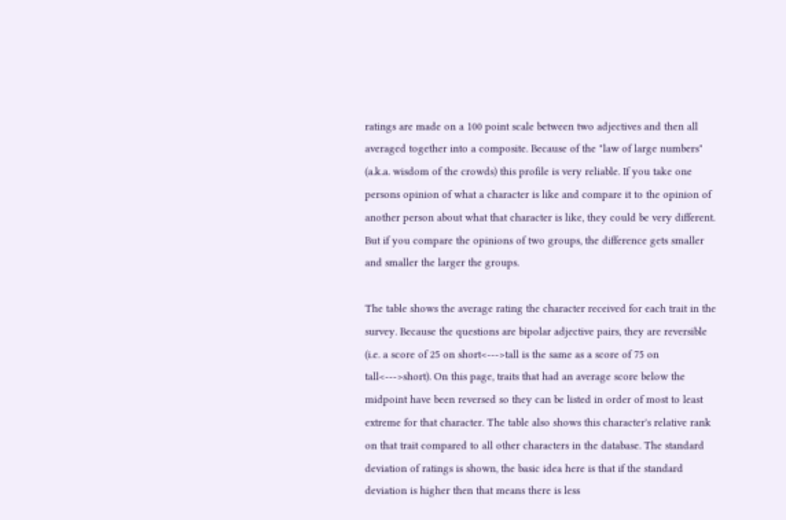ratings are made on a 100 point scale between two adjectives and then all averaged together into a composite. Because of the "law of large numbers" (a.k.a. wisdom of the crowds) this profile is very reliable. If you take one persons opinion of what a character is like and compare it to the opinion of another person about what that character is like, they could be very different. But if you compare the opinions of two groups, the difference gets smaller and smaller the larger the groups.

The table shows the average rating the character received for each trait in the survey. Because the questions are bipolar adjective pairs, they are reversible (i.e. a score of 25 on short<--->tall is the same as a score of 75 on tall<--->short). On this page, traits that had an average score below the midpoint have been reversed so they can be listed in order of most to least extreme for that character. The table also shows this character's relative rank on that trait compared to all other characters in the database. The standard deviation of ratings is shown, the basic idea here is that if the standard deviation is higher then that means there is less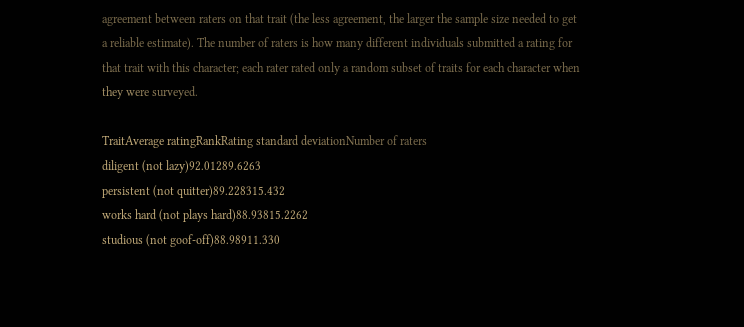agreement between raters on that trait (the less agreement, the larger the sample size needed to get a reliable estimate). The number of raters is how many different individuals submitted a rating for that trait with this character; each rater rated only a random subset of traits for each character when they were surveyed.

TraitAverage ratingRankRating standard deviationNumber of raters
diligent (not lazy)92.01289.6263
persistent (not quitter)89.228315.432
works hard (not plays hard)88.93815.2262
studious (not goof-off)88.98911.330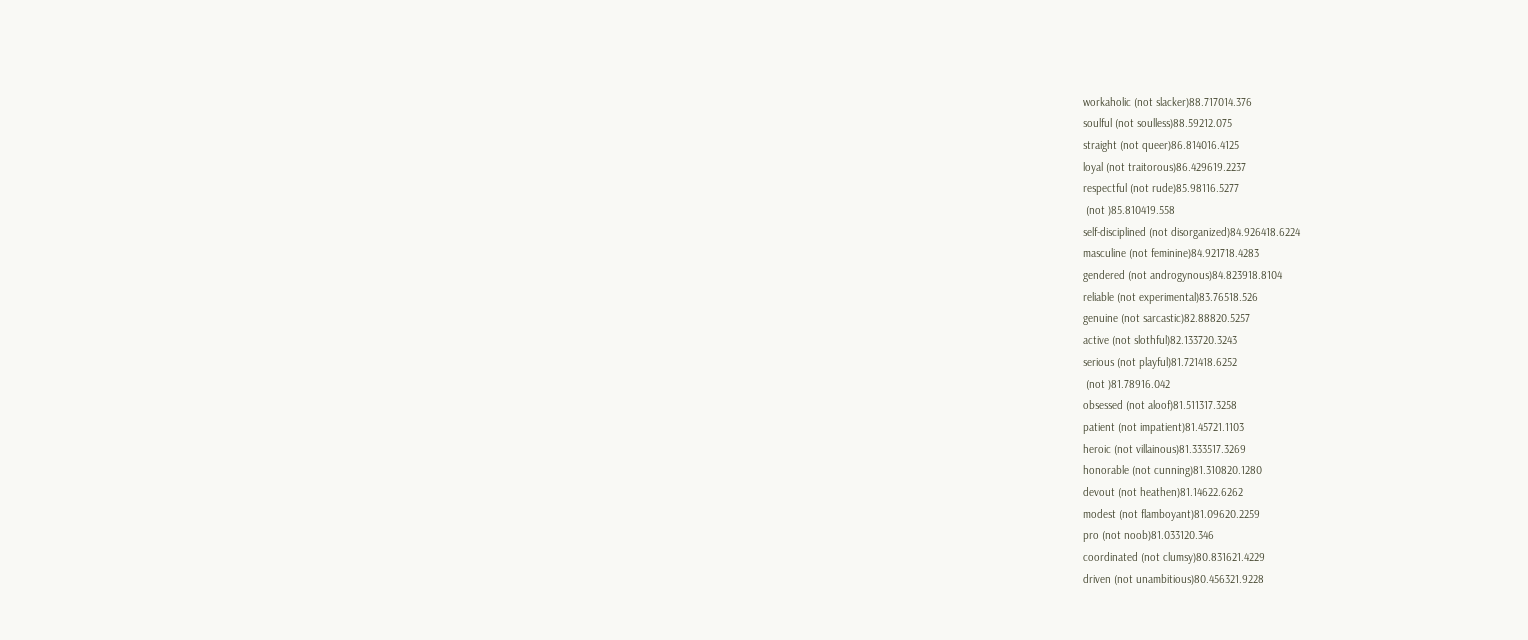workaholic (not slacker)88.717014.376
soulful (not soulless)88.59212.075
straight (not queer)86.814016.4125
loyal (not traitorous)86.429619.2237
respectful (not rude)85.98116.5277
 (not )85.810419.558
self-disciplined (not disorganized)84.926418.6224
masculine (not feminine)84.921718.4283
gendered (not androgynous)84.823918.8104
reliable (not experimental)83.76518.526
genuine (not sarcastic)82.88820.5257
active (not slothful)82.133720.3243
serious (not playful)81.721418.6252
 (not )81.78916.042
obsessed (not aloof)81.511317.3258
patient (not impatient)81.45721.1103
heroic (not villainous)81.333517.3269
honorable (not cunning)81.310820.1280
devout (not heathen)81.14622.6262
modest (not flamboyant)81.09620.2259
pro (not noob)81.033120.346
coordinated (not clumsy)80.831621.4229
driven (not unambitious)80.456321.9228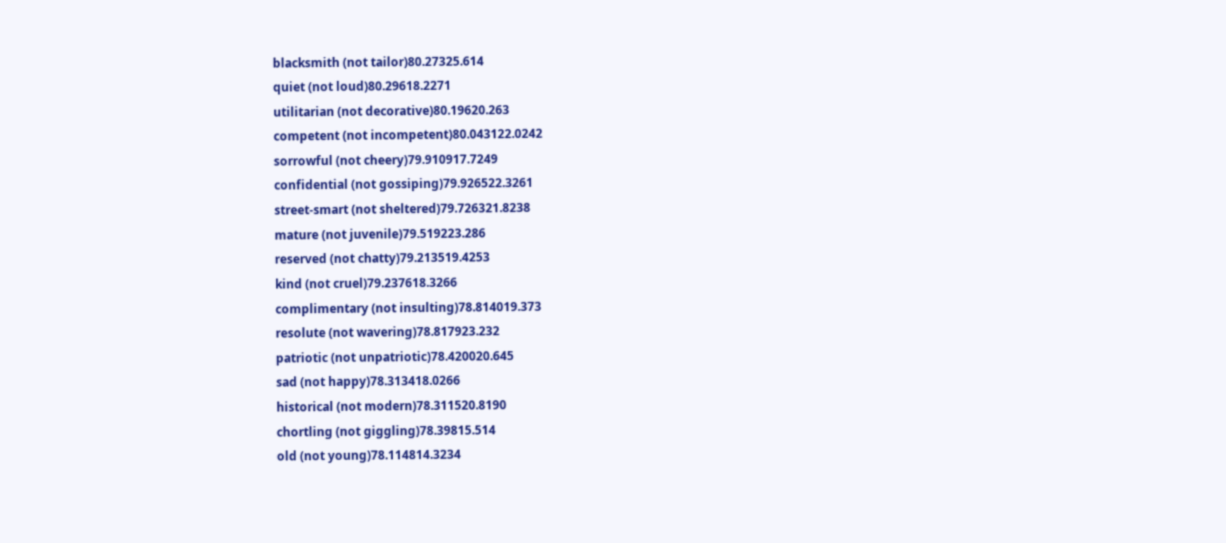blacksmith (not tailor)80.27325.614
quiet (not loud)80.29618.2271
utilitarian (not decorative)80.19620.263
competent (not incompetent)80.043122.0242
sorrowful (not cheery)79.910917.7249
confidential (not gossiping)79.926522.3261
street-smart (not sheltered)79.726321.8238
mature (not juvenile)79.519223.286
reserved (not chatty)79.213519.4253
kind (not cruel)79.237618.3266
complimentary (not insulting)78.814019.373
resolute (not wavering)78.817923.232
patriotic (not unpatriotic)78.420020.645
sad (not happy)78.313418.0266
historical (not modern)78.311520.8190
chortling (not giggling)78.39815.514
old (not young)78.114814.3234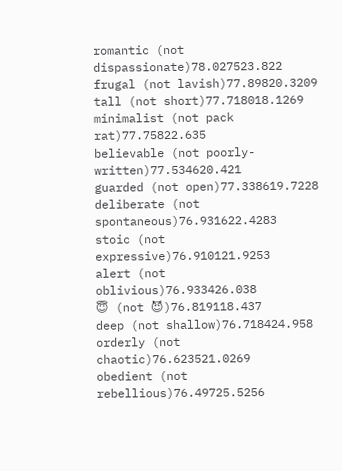romantic (not dispassionate)78.027523.822
frugal (not lavish)77.89820.3209
tall (not short)77.718018.1269
minimalist (not pack rat)77.75822.635
believable (not poorly-written)77.534620.421
guarded (not open)77.338619.7228
deliberate (not spontaneous)76.931622.4283
stoic (not expressive)76.910121.9253
alert (not oblivious)76.933426.038
😇 (not 😈)76.819118.437
deep (not shallow)76.718424.958
orderly (not chaotic)76.623521.0269
obedient (not rebellious)76.49725.5256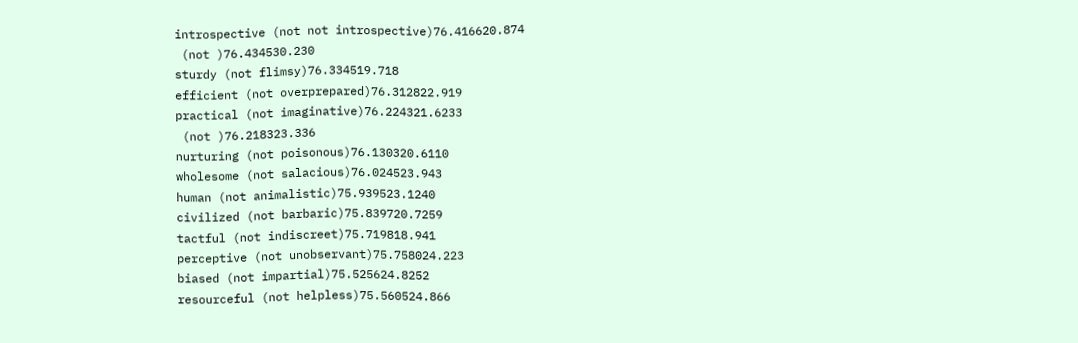introspective (not not introspective)76.416620.874
 (not )76.434530.230
sturdy (not flimsy)76.334519.718
efficient (not overprepared)76.312822.919
practical (not imaginative)76.224321.6233
 (not )76.218323.336
nurturing (not poisonous)76.130320.6110
wholesome (not salacious)76.024523.943
human (not animalistic)75.939523.1240
civilized (not barbaric)75.839720.7259
tactful (not indiscreet)75.719818.941
perceptive (not unobservant)75.758024.223
biased (not impartial)75.525624.8252
resourceful (not helpless)75.560524.866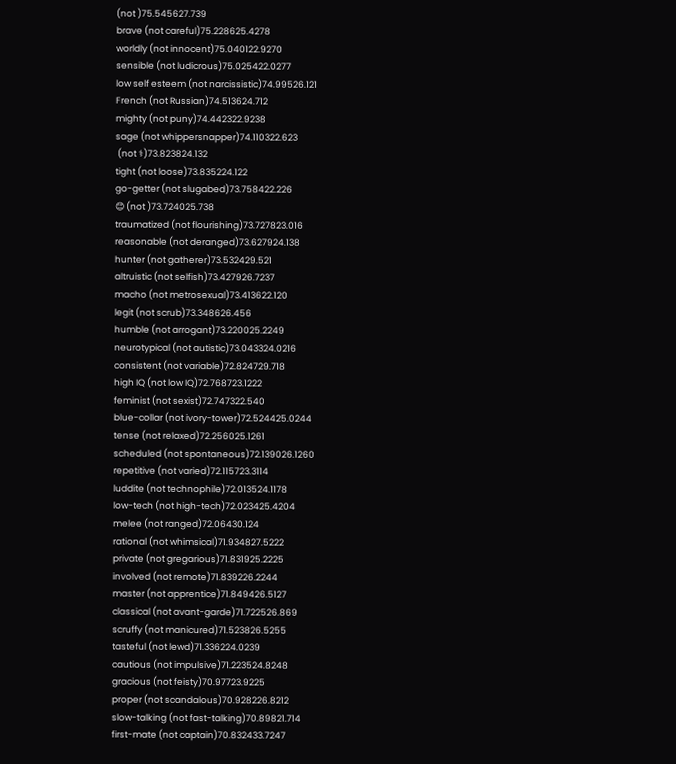(not )75.545627.739
brave (not careful)75.228625.4278
worldly (not innocent)75.040122.9270
sensible (not ludicrous)75.025422.0277
low self esteem (not narcissistic)74.99526.121
French (not Russian)74.513624.712
mighty (not puny)74.442322.9238
sage (not whippersnapper)74.110322.623
 (not ⚕)73.823824.132
tight (not loose)73.835224.122
go-getter (not slugabed)73.758422.226
😊 (not )73.724025.738
traumatized (not flourishing)73.727823.016
reasonable (not deranged)73.627924.138
hunter (not gatherer)73.532429.521
altruistic (not selfish)73.427926.7237
macho (not metrosexual)73.413622.120
legit (not scrub)73.348626.456
humble (not arrogant)73.220025.2249
neurotypical (not autistic)73.043324.0216
consistent (not variable)72.824729.718
high IQ (not low IQ)72.768723.1222
feminist (not sexist)72.747322.540
blue-collar (not ivory-tower)72.524425.0244
tense (not relaxed)72.256025.1261
scheduled (not spontaneous)72.139026.1260
repetitive (not varied)72.115723.3114
luddite (not technophile)72.013524.1178
low-tech (not high-tech)72.023425.4204
melee (not ranged)72.06430.124
rational (not whimsical)71.934827.5222
private (not gregarious)71.831925.2225
involved (not remote)71.839226.2244
master (not apprentice)71.849426.5127
classical (not avant-garde)71.722526.869
scruffy (not manicured)71.523826.5255
tasteful (not lewd)71.336224.0239
cautious (not impulsive)71.223524.8248
gracious (not feisty)70.97723.9225
proper (not scandalous)70.928226.8212
slow-talking (not fast-talking)70.89821.714
first-mate (not captain)70.832433.7247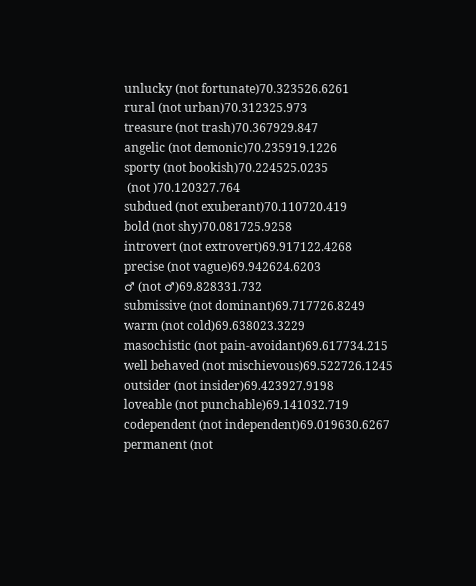unlucky (not fortunate)70.323526.6261
rural (not urban)70.312325.973
treasure (not trash)70.367929.847
angelic (not demonic)70.235919.1226
sporty (not bookish)70.224525.0235
 (not )70.120327.764
subdued (not exuberant)70.110720.419
bold (not shy)70.081725.9258
introvert (not extrovert)69.917122.4268
precise (not vague)69.942624.6203
♂ (not ♂)69.828331.732
submissive (not dominant)69.717726.8249
warm (not cold)69.638023.3229
masochistic (not pain-avoidant)69.617734.215
well behaved (not mischievous)69.522726.1245
outsider (not insider)69.423927.9198
loveable (not punchable)69.141032.719
codependent (not independent)69.019630.6267
permanent (not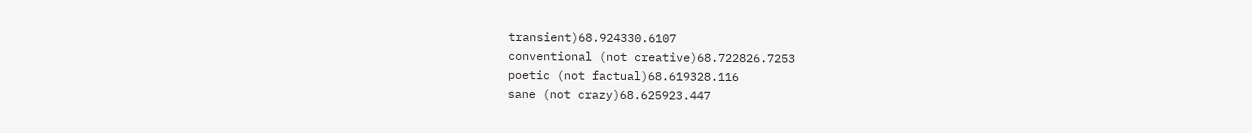transient)68.924330.6107
conventional (not creative)68.722826.7253
poetic (not factual)68.619328.116
sane (not crazy)68.625923.447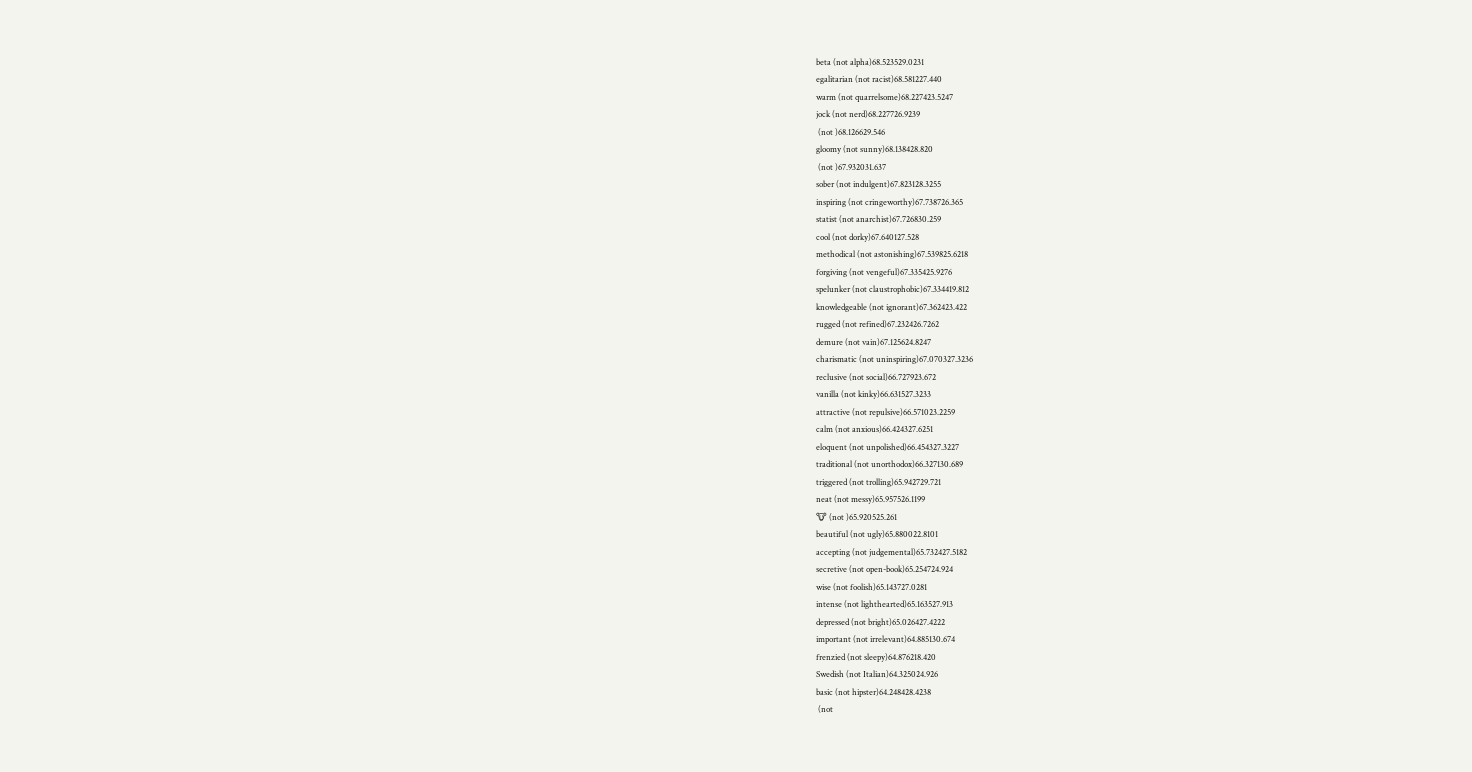beta (not alpha)68.523529.0231
egalitarian (not racist)68.581227.440
warm (not quarrelsome)68.227423.5247
jock (not nerd)68.227726.9239
 (not )68.126629.546
gloomy (not sunny)68.138428.820
 (not )67.932031.637
sober (not indulgent)67.823128.3255
inspiring (not cringeworthy)67.738726.365
statist (not anarchist)67.726830.259
cool (not dorky)67.640127.528
methodical (not astonishing)67.539825.6218
forgiving (not vengeful)67.335425.9276
spelunker (not claustrophobic)67.334419.812
knowledgeable (not ignorant)67.362423.422
rugged (not refined)67.232426.7262
demure (not vain)67.125624.8247
charismatic (not uninspiring)67.070327.3236
reclusive (not social)66.727923.672
vanilla (not kinky)66.631527.3233
attractive (not repulsive)66.571023.2259
calm (not anxious)66.424327.6251
eloquent (not unpolished)66.454327.3227
traditional (not unorthodox)66.327130.689
triggered (not trolling)65.942729.721
neat (not messy)65.957526.1199
🐮 (not )65.920525.261
beautiful (not ugly)65.880022.8101
accepting (not judgemental)65.732427.5182
secretive (not open-book)65.254724.924
wise (not foolish)65.143727.0281
intense (not lighthearted)65.163527.913
depressed (not bright)65.026427.4222
important (not irrelevant)64.885130.674
frenzied (not sleepy)64.876218.420
Swedish (not Italian)64.325024.926
basic (not hipster)64.248428.4238
 (not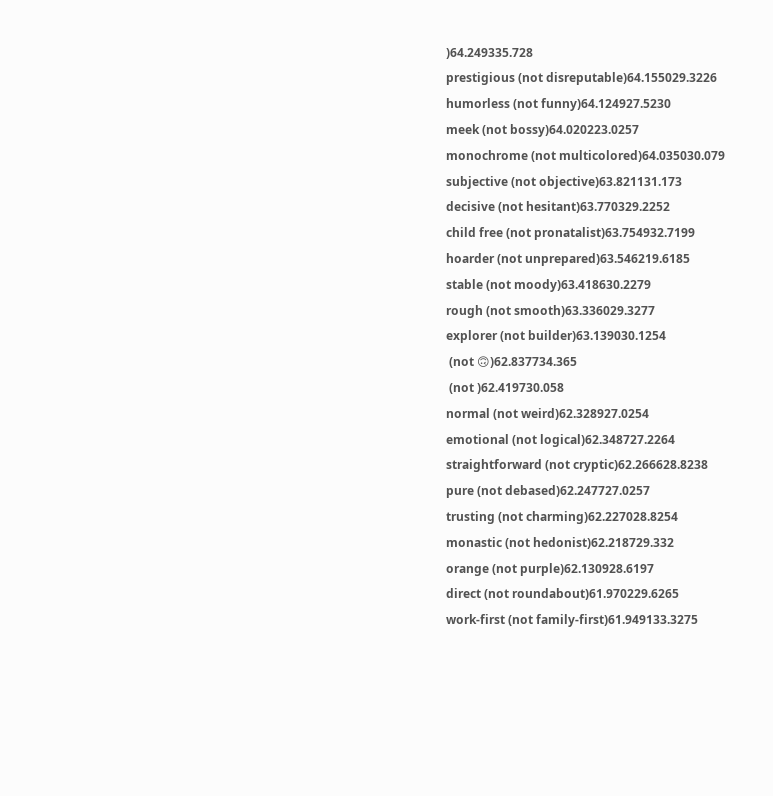)64.249335.728
prestigious (not disreputable)64.155029.3226
humorless (not funny)64.124927.5230
meek (not bossy)64.020223.0257
monochrome (not multicolored)64.035030.079
subjective (not objective)63.821131.173
decisive (not hesitant)63.770329.2252
child free (not pronatalist)63.754932.7199
hoarder (not unprepared)63.546219.6185
stable (not moody)63.418630.2279
rough (not smooth)63.336029.3277
explorer (not builder)63.139030.1254
 (not 🙃)62.837734.365
 (not )62.419730.058
normal (not weird)62.328927.0254
emotional (not logical)62.348727.2264
straightforward (not cryptic)62.266628.8238
pure (not debased)62.247727.0257
trusting (not charming)62.227028.8254
monastic (not hedonist)62.218729.332
orange (not purple)62.130928.6197
direct (not roundabout)61.970229.6265
work-first (not family-first)61.949133.3275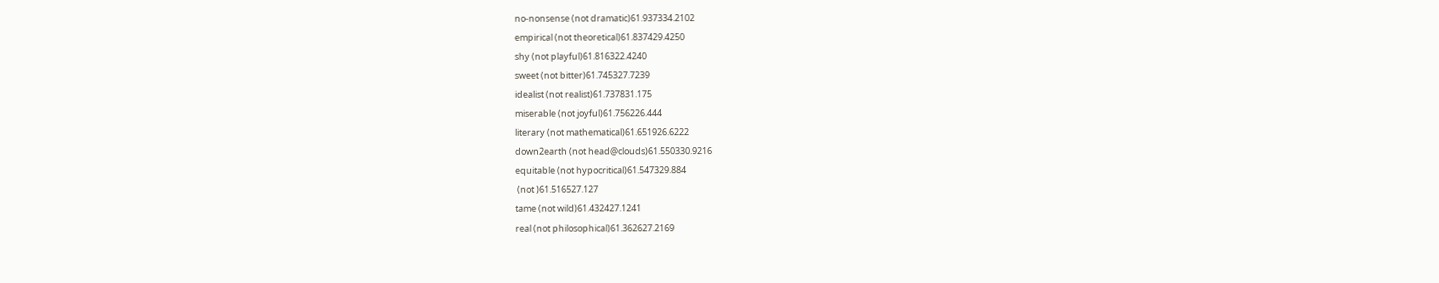no-nonsense (not dramatic)61.937334.2102
empirical (not theoretical)61.837429.4250
shy (not playful)61.816322.4240
sweet (not bitter)61.745327.7239
idealist (not realist)61.737831.175
miserable (not joyful)61.756226.444
literary (not mathematical)61.651926.6222
down2earth (not head@clouds)61.550330.9216
equitable (not hypocritical)61.547329.884
 (not )61.516527.127
tame (not wild)61.432427.1241
real (not philosophical)61.362627.2169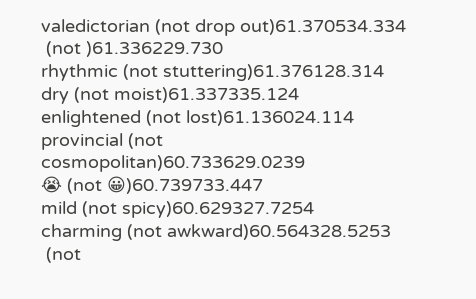valedictorian (not drop out)61.370534.334
 (not )61.336229.730
rhythmic (not stuttering)61.376128.314
dry (not moist)61.337335.124
enlightened (not lost)61.136024.114
provincial (not cosmopolitan)60.733629.0239
😭 (not 😀)60.739733.447
mild (not spicy)60.629327.7254
charming (not awkward)60.564328.5253
 (not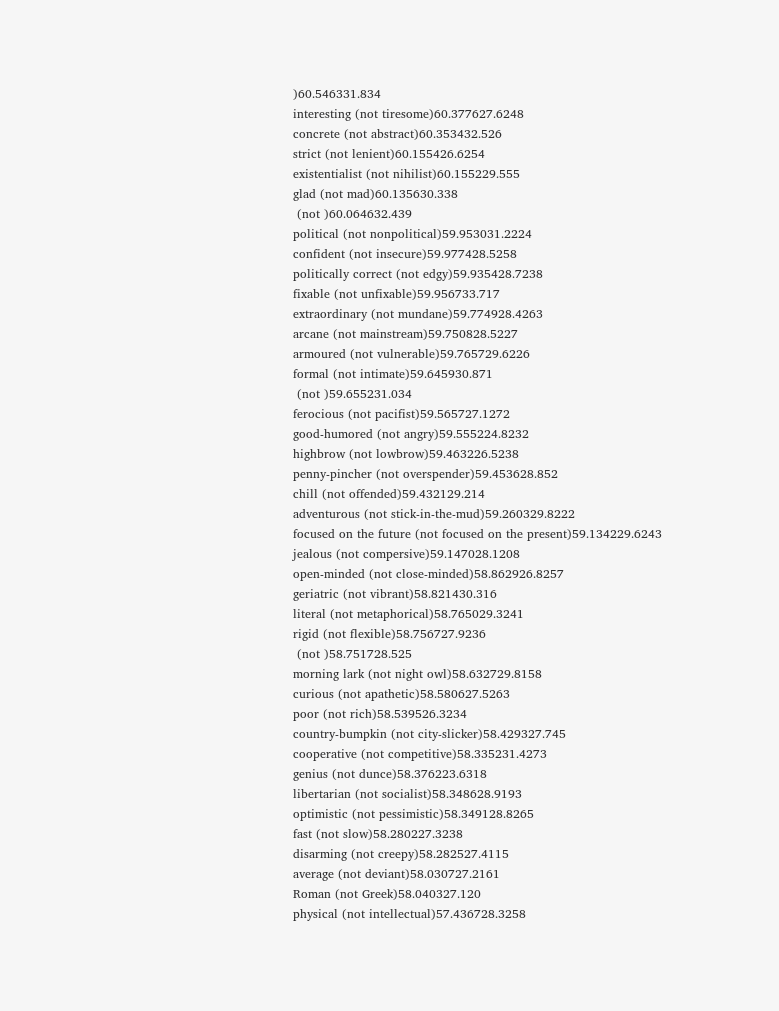)60.546331.834
interesting (not tiresome)60.377627.6248
concrete (not abstract)60.353432.526
strict (not lenient)60.155426.6254
existentialist (not nihilist)60.155229.555
glad (not mad)60.135630.338
 (not )60.064632.439
political (not nonpolitical)59.953031.2224
confident (not insecure)59.977428.5258
politically correct (not edgy)59.935428.7238
fixable (not unfixable)59.956733.717
extraordinary (not mundane)59.774928.4263
arcane (not mainstream)59.750828.5227
armoured (not vulnerable)59.765729.6226
formal (not intimate)59.645930.871
 (not )59.655231.034
ferocious (not pacifist)59.565727.1272
good-humored (not angry)59.555224.8232
highbrow (not lowbrow)59.463226.5238
penny-pincher (not overspender)59.453628.852
chill (not offended)59.432129.214
adventurous (not stick-in-the-mud)59.260329.8222
focused on the future (not focused on the present)59.134229.6243
jealous (not compersive)59.147028.1208
open-minded (not close-minded)58.862926.8257
geriatric (not vibrant)58.821430.316
literal (not metaphorical)58.765029.3241
rigid (not flexible)58.756727.9236
 (not )58.751728.525
morning lark (not night owl)58.632729.8158
curious (not apathetic)58.580627.5263
poor (not rich)58.539526.3234
country-bumpkin (not city-slicker)58.429327.745
cooperative (not competitive)58.335231.4273
genius (not dunce)58.376223.6318
libertarian (not socialist)58.348628.9193
optimistic (not pessimistic)58.349128.8265
fast (not slow)58.280227.3238
disarming (not creepy)58.282527.4115
average (not deviant)58.030727.2161
Roman (not Greek)58.040327.120
physical (not intellectual)57.436728.3258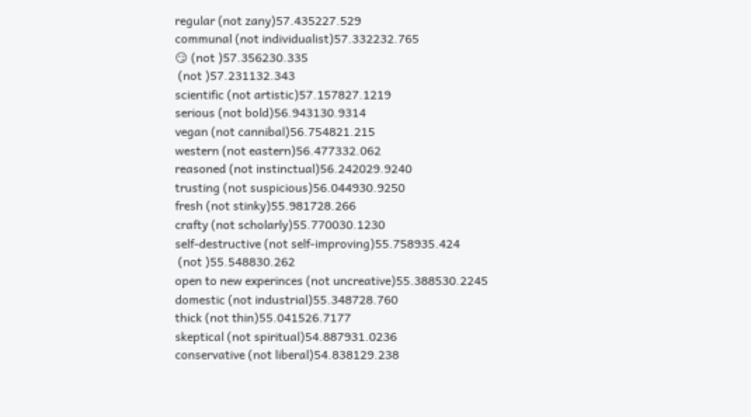regular (not zany)57.435227.529
communal (not individualist)57.332232.765
😏 (not )57.356230.335
 (not )57.231132.343
scientific (not artistic)57.157827.1219
serious (not bold)56.943130.9314
vegan (not cannibal)56.754821.215
western (not eastern)56.477332.062
reasoned (not instinctual)56.242029.9240
trusting (not suspicious)56.044930.9250
fresh (not stinky)55.981728.266
crafty (not scholarly)55.770030.1230
self-destructive (not self-improving)55.758935.424
 (not )55.548830.262
open to new experinces (not uncreative)55.388530.2245
domestic (not industrial)55.348728.760
thick (not thin)55.041526.7177
skeptical (not spiritual)54.887931.0236
conservative (not liberal)54.838129.238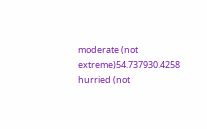moderate (not extreme)54.737930.4258
hurried (not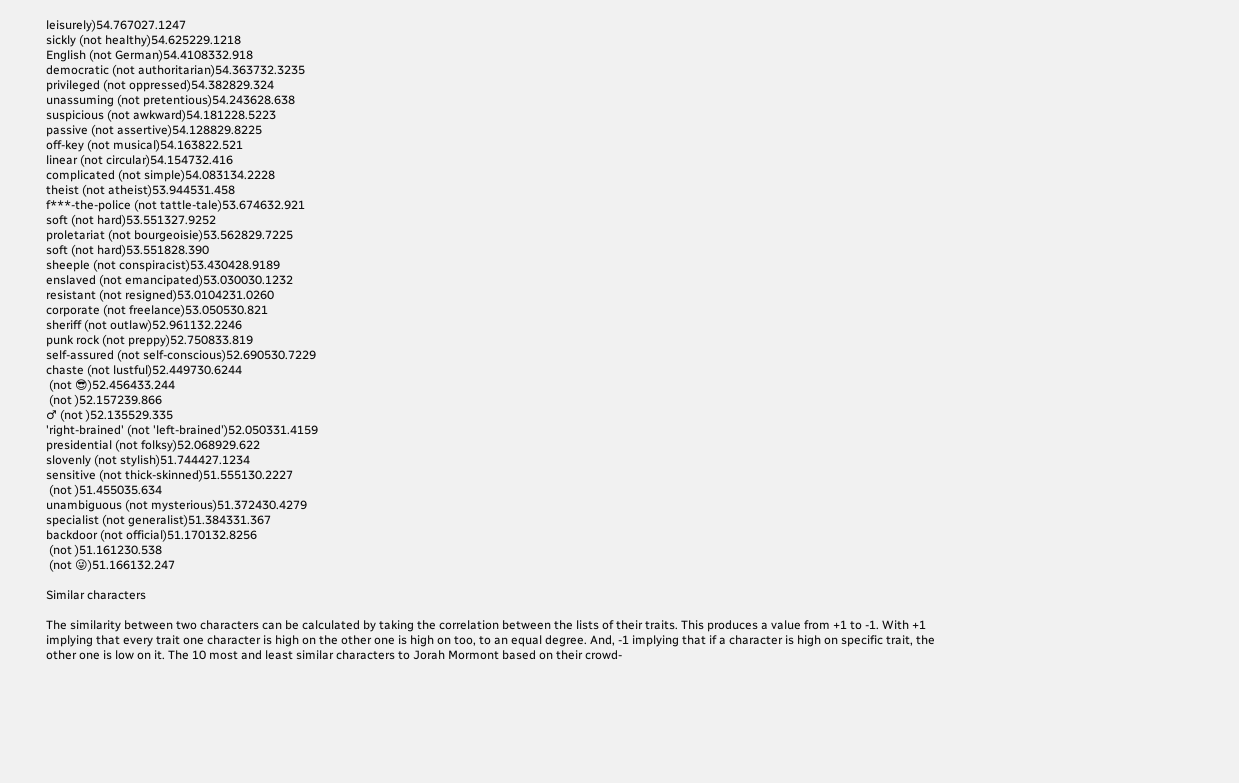leisurely)54.767027.1247
sickly (not healthy)54.625229.1218
English (not German)54.4108332.918
democratic (not authoritarian)54.363732.3235
privileged (not oppressed)54.382829.324
unassuming (not pretentious)54.243628.638
suspicious (not awkward)54.181228.5223
passive (not assertive)54.128829.8225
off-key (not musical)54.163822.521
linear (not circular)54.154732.416
complicated (not simple)54.083134.2228
theist (not atheist)53.944531.458
f***-the-police (not tattle-tale)53.674632.921
soft (not hard)53.551327.9252
proletariat (not bourgeoisie)53.562829.7225
soft (not hard)53.551828.390
sheeple (not conspiracist)53.430428.9189
enslaved (not emancipated)53.030030.1232
resistant (not resigned)53.0104231.0260
corporate (not freelance)53.050530.821
sheriff (not outlaw)52.961132.2246
punk rock (not preppy)52.750833.819
self-assured (not self-conscious)52.690530.7229
chaste (not lustful)52.449730.6244
 (not 😎)52.456433.244
 (not )52.157239.866
♂ (not )52.135529.335
'right-brained' (not 'left-brained')52.050331.4159
presidential (not folksy)52.068929.622
slovenly (not stylish)51.744427.1234
sensitive (not thick-skinned)51.555130.2227
 (not )51.455035.634
unambiguous (not mysterious)51.372430.4279
specialist (not generalist)51.384331.367
backdoor (not official)51.170132.8256
 (not )51.161230.538
 (not 😜)51.166132.247

Similar characters

The similarity between two characters can be calculated by taking the correlation between the lists of their traits. This produces a value from +1 to -1. With +1 implying that every trait one character is high on the other one is high on too, to an equal degree. And, -1 implying that if a character is high on specific trait, the other one is low on it. The 10 most and least similar characters to Jorah Mormont based on their crowd-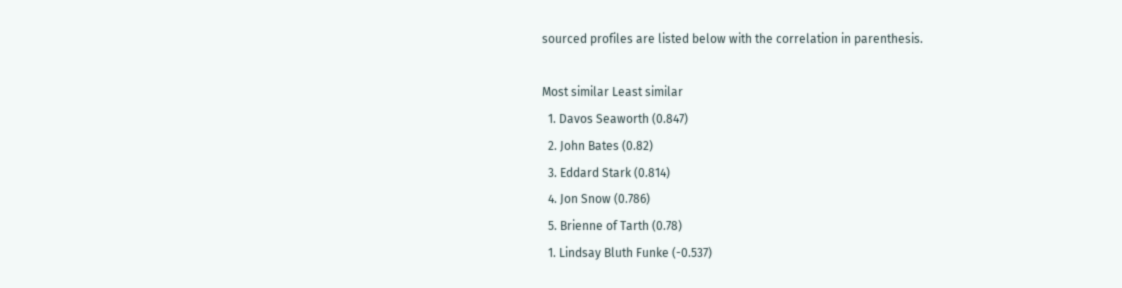sourced profiles are listed below with the correlation in parenthesis.

Most similar Least similar
  1. Davos Seaworth (0.847)
  2. John Bates (0.82)
  3. Eddard Stark (0.814)
  4. Jon Snow (0.786)
  5. Brienne of Tarth (0.78)
  1. Lindsay Bluth Funke (-0.537)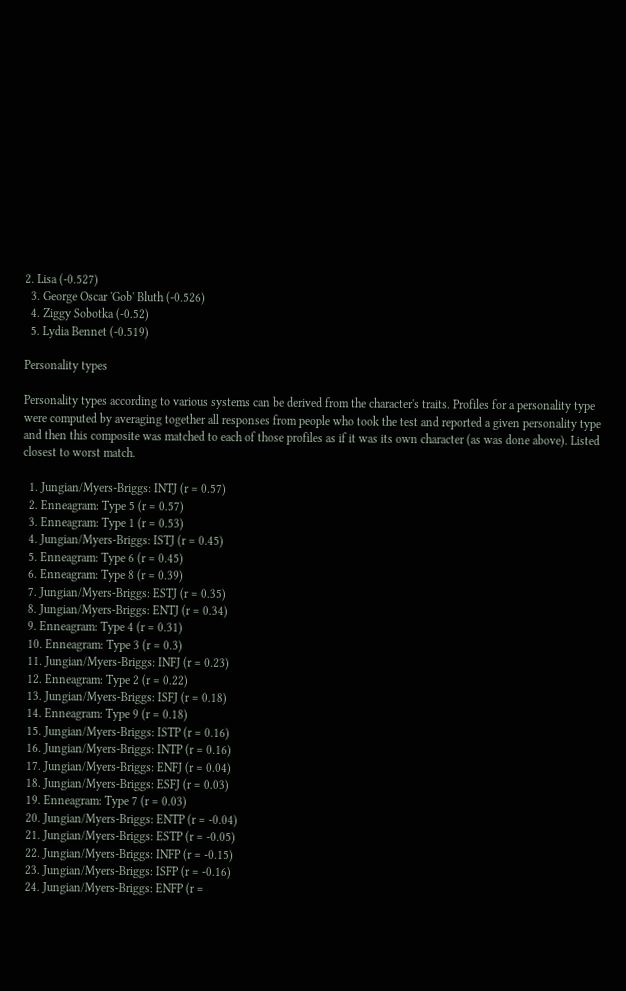2. Lisa (-0.527)
  3. George Oscar 'Gob' Bluth (-0.526)
  4. Ziggy Sobotka (-0.52)
  5. Lydia Bennet (-0.519)

Personality types

Personality types according to various systems can be derived from the character's traits. Profiles for a personality type were computed by averaging together all responses from people who took the test and reported a given personality type and then this composite was matched to each of those profiles as if it was its own character (as was done above). Listed closest to worst match.

  1. Jungian/Myers-Briggs: INTJ (r = 0.57)
  2. Enneagram: Type 5 (r = 0.57)
  3. Enneagram: Type 1 (r = 0.53)
  4. Jungian/Myers-Briggs: ISTJ (r = 0.45)
  5. Enneagram: Type 6 (r = 0.45)
  6. Enneagram: Type 8 (r = 0.39)
  7. Jungian/Myers-Briggs: ESTJ (r = 0.35)
  8. Jungian/Myers-Briggs: ENTJ (r = 0.34)
  9. Enneagram: Type 4 (r = 0.31)
  10. Enneagram: Type 3 (r = 0.3)
  11. Jungian/Myers-Briggs: INFJ (r = 0.23)
  12. Enneagram: Type 2 (r = 0.22)
  13. Jungian/Myers-Briggs: ISFJ (r = 0.18)
  14. Enneagram: Type 9 (r = 0.18)
  15. Jungian/Myers-Briggs: ISTP (r = 0.16)
  16. Jungian/Myers-Briggs: INTP (r = 0.16)
  17. Jungian/Myers-Briggs: ENFJ (r = 0.04)
  18. Jungian/Myers-Briggs: ESFJ (r = 0.03)
  19. Enneagram: Type 7 (r = 0.03)
  20. Jungian/Myers-Briggs: ENTP (r = -0.04)
  21. Jungian/Myers-Briggs: ESTP (r = -0.05)
  22. Jungian/Myers-Briggs: INFP (r = -0.15)
  23. Jungian/Myers-Briggs: ISFP (r = -0.16)
  24. Jungian/Myers-Briggs: ENFP (r =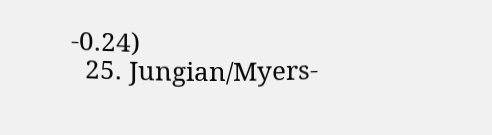-0.24)
  25. Jungian/Myers-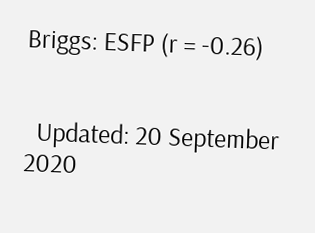Briggs: ESFP (r = -0.26)


  Updated: 20 September 2020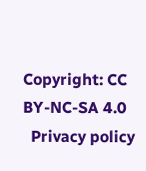Copyright: CC BY-NC-SA 4.0
  Privacy policy